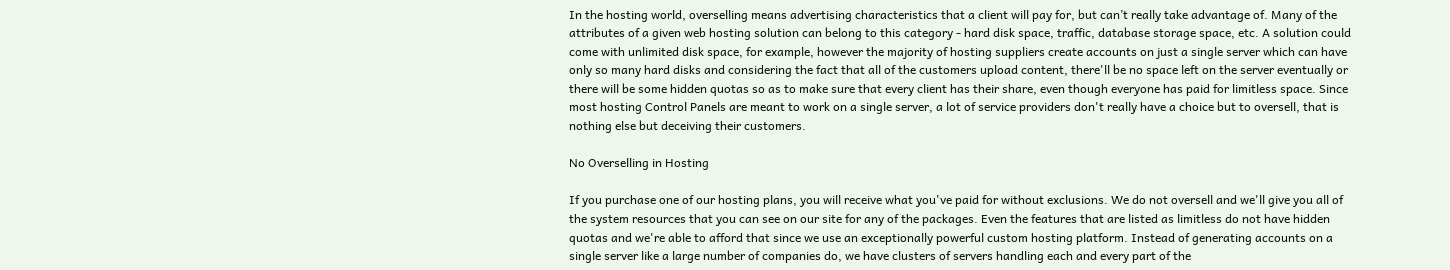In the hosting world, overselling means advertising characteristics that a client will pay for, but can’t really take advantage of. Many of the attributes of a given web hosting solution can belong to this category - hard disk space, traffic, database storage space, etc. A solution could come with unlimited disk space, for example, however the majority of hosting suppliers create accounts on just a single server which can have only so many hard disks and considering the fact that all of the customers upload content, there'll be no space left on the server eventually or there will be some hidden quotas so as to make sure that every client has their share, even though everyone has paid for limitless space. Since most hosting Control Panels are meant to work on a single server, a lot of service providers don't really have a choice but to oversell, that is nothing else but deceiving their customers.

No Overselling in Hosting

If you purchase one of our hosting plans, you will receive what you've paid for without exclusions. We do not oversell and we'll give you all of the system resources that you can see on our site for any of the packages. Even the features that are listed as limitless do not have hidden quotas and we're able to afford that since we use an exceptionally powerful custom hosting platform. Instead of generating accounts on a single server like a large number of companies do, we have clusters of servers handling each and every part of the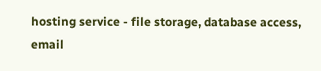hosting service - file storage, database access, email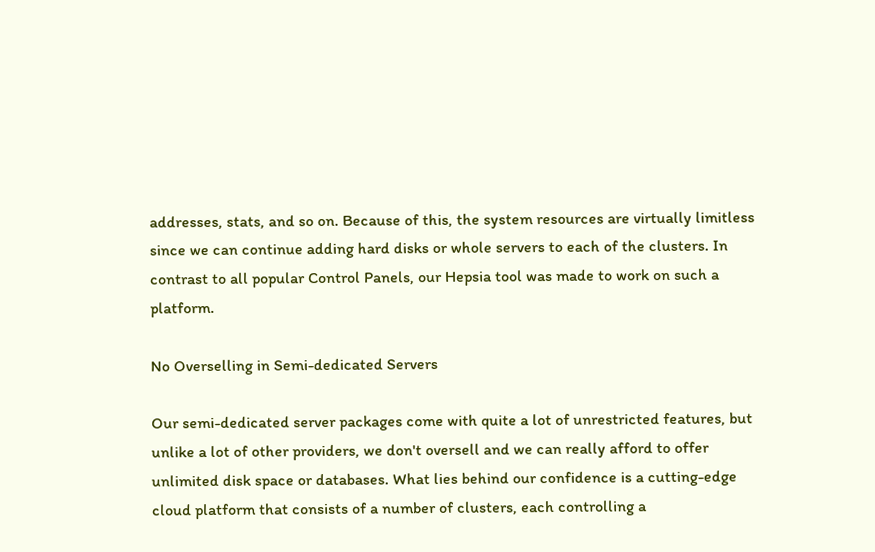addresses, stats, and so on. Because of this, the system resources are virtually limitless since we can continue adding hard disks or whole servers to each of the clusters. In contrast to all popular Control Panels, our Hepsia tool was made to work on such a platform.

No Overselling in Semi-dedicated Servers

Our semi-dedicated server packages come with quite a lot of unrestricted features, but unlike a lot of other providers, we don't oversell and we can really afford to offer unlimited disk space or databases. What lies behind our confidence is a cutting-edge cloud platform that consists of a number of clusters, each controlling a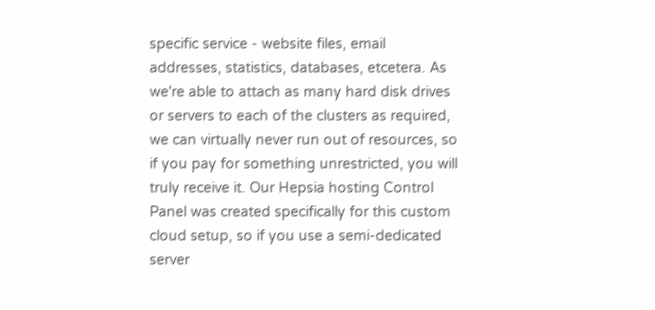specific service - website files, email addresses, statistics, databases, etcetera. As we're able to attach as many hard disk drives or servers to each of the clusters as required, we can virtually never run out of resources, so if you pay for something unrestricted, you will truly receive it. Our Hepsia hosting Control Panel was created specifically for this custom cloud setup, so if you use a semi-dedicated server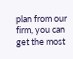plan from our firm, you can get the most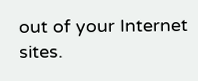out of your Internet sites.